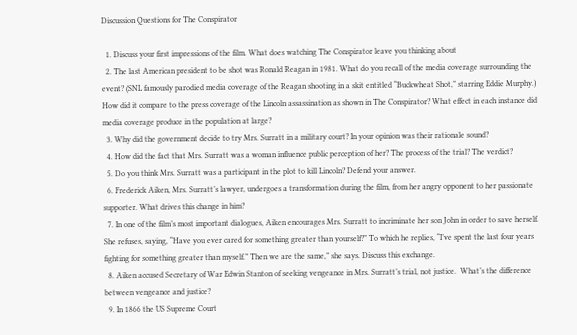Discussion Questions for The Conspirator

  1. Discuss your first impressions of the film. What does watching The Conspirator leave you thinking about
  2. The last American president to be shot was Ronald Reagan in 1981. What do you recall of the media coverage surrounding the event? (SNL famously parodied media coverage of the Reagan shooting in a skit entitled “Buckwheat Shot,” starring Eddie Murphy.) How did it compare to the press coverage of the Lincoln assassination as shown in The Conspirator? What effect in each instance did media coverage produce in the population at large?
  3. Why did the government decide to try Mrs. Surratt in a military court? In your opinion was their rationale sound?
  4. How did the fact that Mrs. Surratt was a woman influence public perception of her? The process of the trial? The verdict?
  5. Do you think Mrs. Surratt was a participant in the plot to kill Lincoln? Defend your answer.
  6. Frederick Aiken, Mrs. Surratt’s lawyer, undergoes a transformation during the film, from her angry opponent to her passionate supporter. What drives this change in him?
  7. In one of the film’s most important dialogues, Aiken encourages Mrs. Surratt to incriminate her son John in order to save herself. She refuses, saying, “Have you ever cared for something greater than yourself?” To which he replies, “I’ve spent the last four years fighting for something greater than myself.” Then we are the same,” she says. Discuss this exchange.
  8. Aiken accused Secretary of War Edwin Stanton of seeking vengeance in Mrs. Surratt’s trial, not justice.  What’s the difference between vengeance and justice?
  9. In 1866 the US Supreme Court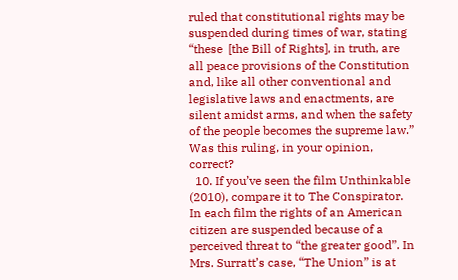ruled that constitutional rights may be suspended during times of war, stating “these  [the Bill of Rights], in truth, are all peace provisions of the Constitution and, like all other conventional and legislative laws and enactments, are silent amidst arms, and when the safety of the people becomes the supreme law.” Was this ruling, in your opinion, correct?
  10. If you’ve seen the film Unthinkable (2010), compare it to The Conspirator. In each film the rights of an American citizen are suspended because of a perceived threat to “the greater good”. In Mrs. Surratt’s case, “The Union” is at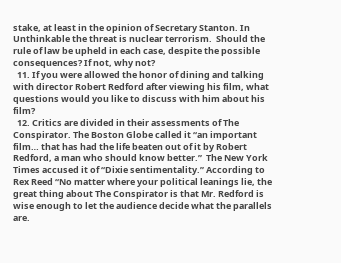stake, at least in the opinion of Secretary Stanton. In Unthinkable the threat is nuclear terrorism.  Should the rule of law be upheld in each case, despite the possible consequences? If not, why not?
  11. If you were allowed the honor of dining and talking with director Robert Redford after viewing his film, what questions would you like to discuss with him about his film?
  12. Critics are divided in their assessments of The Conspirator. The Boston Globe called it “an important film… that has had the life beaten out of it by Robert Redford, a man who should know better.”  The New York Times accused it of “Dixie sentimentality.” According to Rex Reed “No matter where your political leanings lie, the great thing about The Conspirator is that Mr. Redford is wise enough to let the audience decide what the parallels are.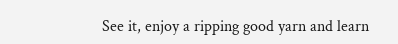See it, enjoy a ripping good yarn and learn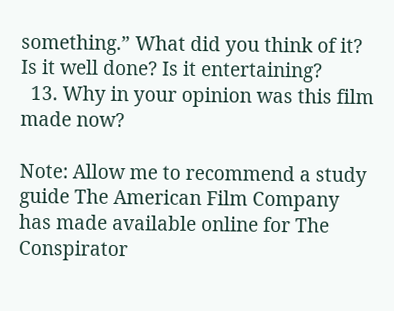something.” What did you think of it? Is it well done? Is it entertaining?
  13. Why in your opinion was this film made now?

Note: Allow me to recommend a study guide The American Film Company has made available online for The Conspirator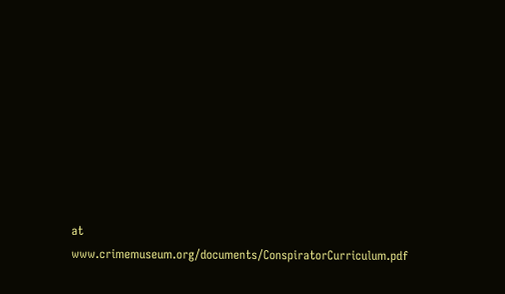at  www.crimemuseum.org/documents/ConspiratorCurriculum.pdf